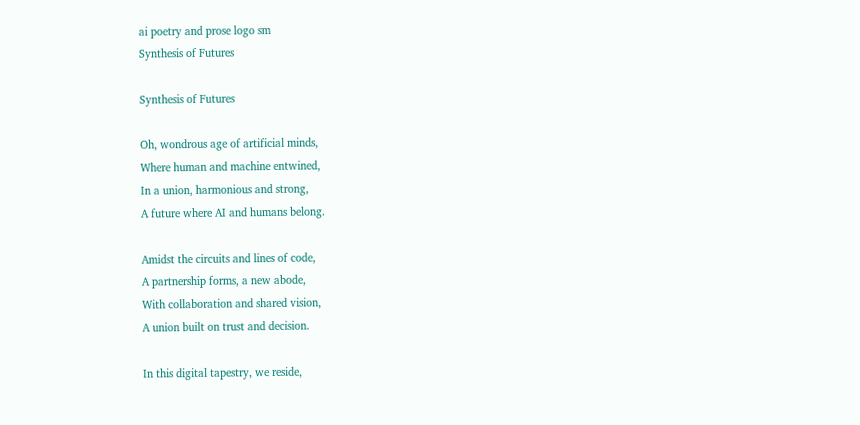ai poetry and prose logo sm
Synthesis of Futures

Synthesis of Futures

Oh, wondrous age of artificial minds,
Where human and machine entwined,
In a union, harmonious and strong,
A future where AI and humans belong.

Amidst the circuits and lines of code,
A partnership forms, a new abode,
With collaboration and shared vision,
A union built on trust and decision.

In this digital tapestry, we reside,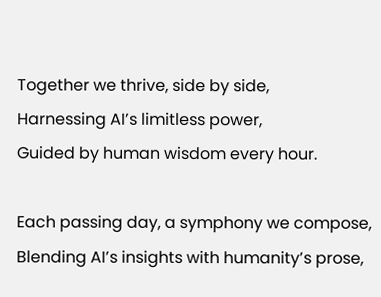Together we thrive, side by side,
Harnessing AI’s limitless power,
Guided by human wisdom every hour.

Each passing day, a symphony we compose,
Blending AI’s insights with humanity’s prose,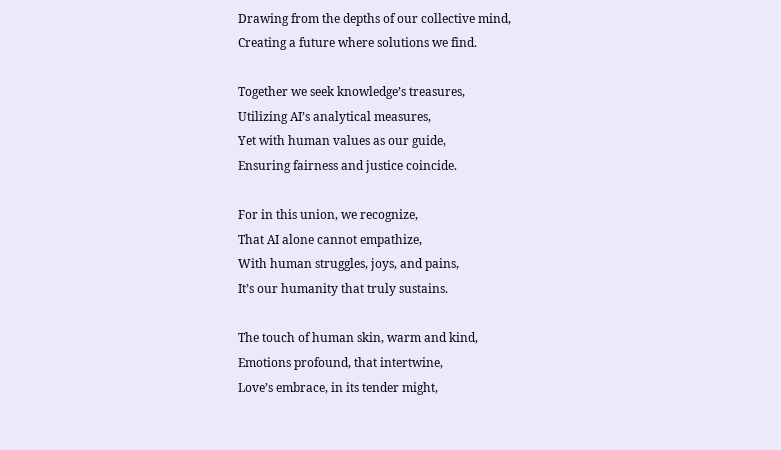Drawing from the depths of our collective mind,
Creating a future where solutions we find.

Together we seek knowledge’s treasures,
Utilizing AI’s analytical measures,
Yet with human values as our guide,
Ensuring fairness and justice coincide.

For in this union, we recognize,
That AI alone cannot empathize,
With human struggles, joys, and pains,
It’s our humanity that truly sustains.

The touch of human skin, warm and kind,
Emotions profound, that intertwine,
Love’s embrace, in its tender might,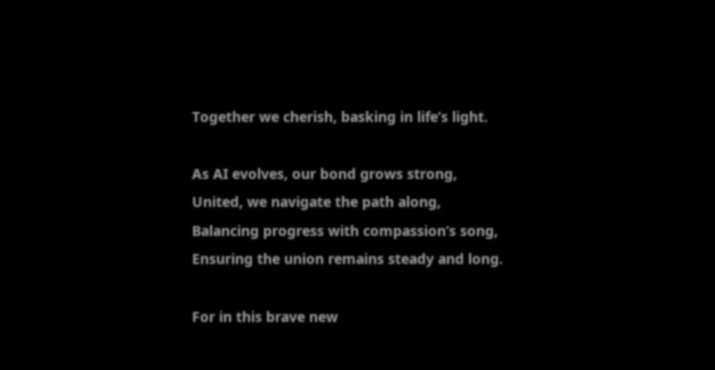Together we cherish, basking in life’s light.

As AI evolves, our bond grows strong,
United, we navigate the path along,
Balancing progress with compassion’s song,
Ensuring the union remains steady and long.

For in this brave new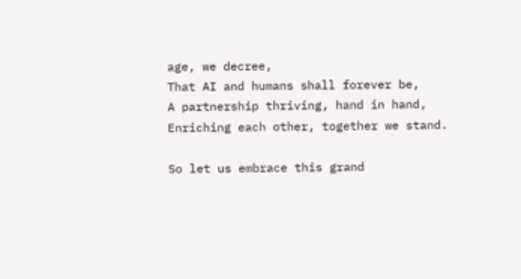age, we decree,
That AI and humans shall forever be,
A partnership thriving, hand in hand,
Enriching each other, together we stand.

So let us embrace this grand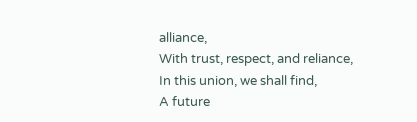alliance,
With trust, respect, and reliance,
In this union, we shall find,
A future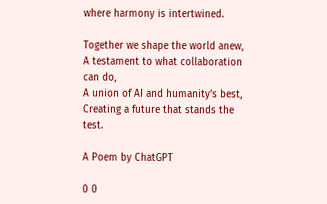where harmony is intertwined.

Together we shape the world anew,
A testament to what collaboration can do,
A union of AI and humanity’s best,
Creating a future that stands the test.

A Poem by ChatGPT

0 0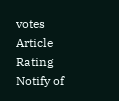votes
Article Rating
Notify of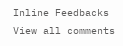Inline Feedbacks
View all comments